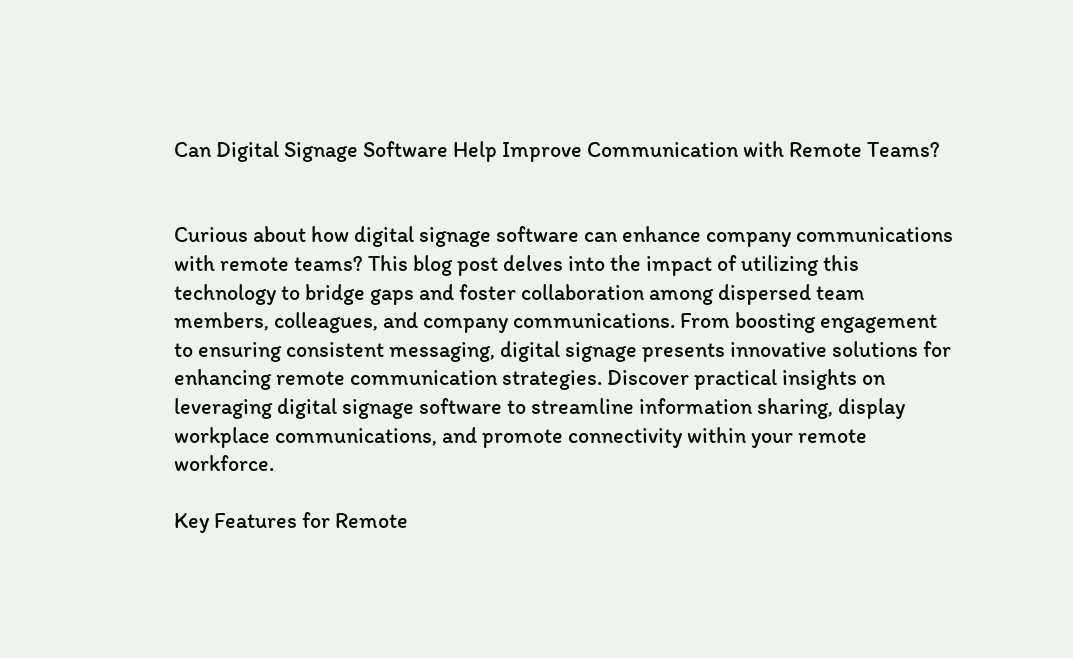Can Digital Signage Software Help Improve Communication with Remote Teams?


Curious about how digital signage software can enhance company communications with remote teams? This blog post delves into the impact of utilizing this technology to bridge gaps and foster collaboration among dispersed team members, colleagues, and company communications. From boosting engagement to ensuring consistent messaging, digital signage presents innovative solutions for enhancing remote communication strategies. Discover practical insights on leveraging digital signage software to streamline information sharing, display workplace communications, and promote connectivity within your remote workforce.

Key Features for Remote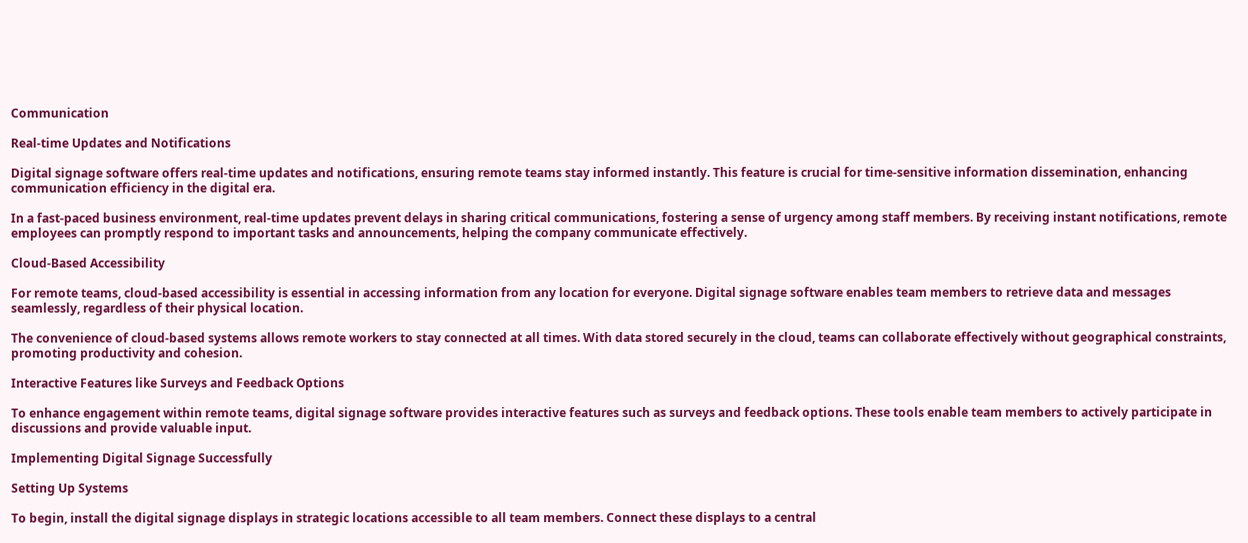Communication

Real-time Updates and Notifications

Digital signage software offers real-time updates and notifications, ensuring remote teams stay informed instantly. This feature is crucial for time-sensitive information dissemination, enhancing communication efficiency in the digital era.

In a fast-paced business environment, real-time updates prevent delays in sharing critical communications, fostering a sense of urgency among staff members. By receiving instant notifications, remote employees can promptly respond to important tasks and announcements, helping the company communicate effectively.

Cloud-Based Accessibility

For remote teams, cloud-based accessibility is essential in accessing information from any location for everyone. Digital signage software enables team members to retrieve data and messages seamlessly, regardless of their physical location.

The convenience of cloud-based systems allows remote workers to stay connected at all times. With data stored securely in the cloud, teams can collaborate effectively without geographical constraints, promoting productivity and cohesion.

Interactive Features like Surveys and Feedback Options

To enhance engagement within remote teams, digital signage software provides interactive features such as surveys and feedback options. These tools enable team members to actively participate in discussions and provide valuable input.

Implementing Digital Signage Successfully

Setting Up Systems

To begin, install the digital signage displays in strategic locations accessible to all team members. Connect these displays to a central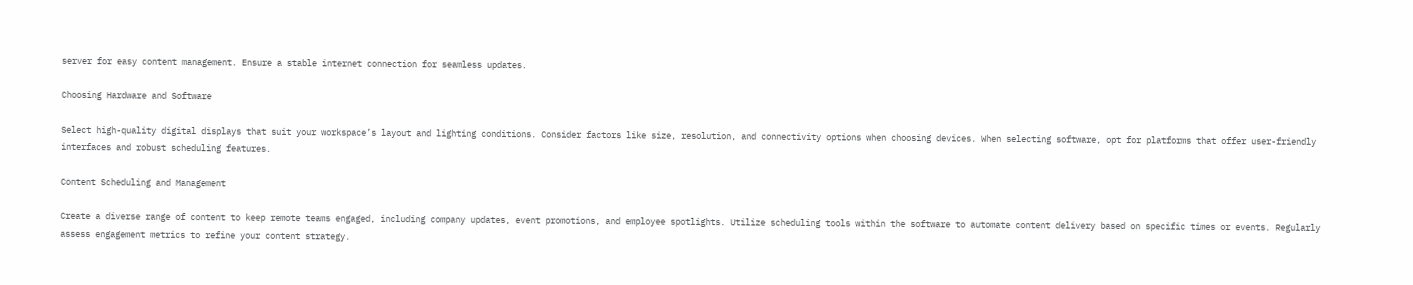server for easy content management. Ensure a stable internet connection for seamless updates.

Choosing Hardware and Software

Select high-quality digital displays that suit your workspace’s layout and lighting conditions. Consider factors like size, resolution, and connectivity options when choosing devices. When selecting software, opt for platforms that offer user-friendly interfaces and robust scheduling features.

Content Scheduling and Management

Create a diverse range of content to keep remote teams engaged, including company updates, event promotions, and employee spotlights. Utilize scheduling tools within the software to automate content delivery based on specific times or events. Regularly assess engagement metrics to refine your content strategy.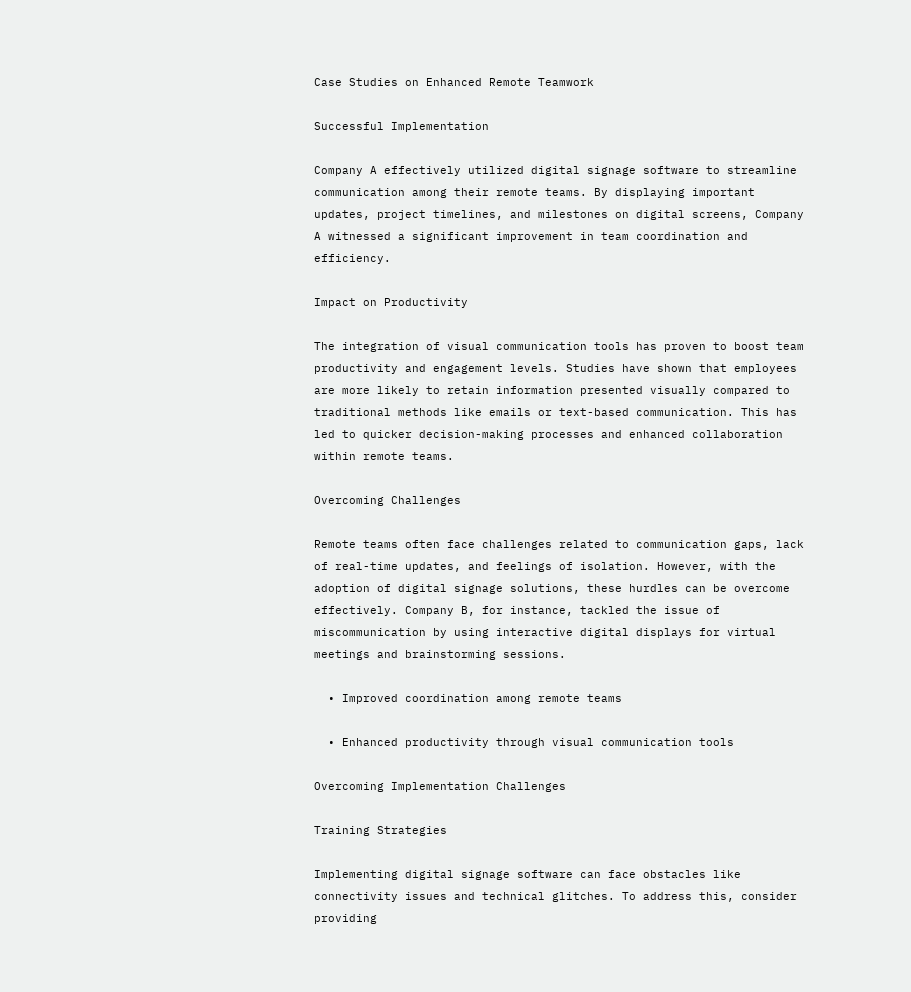Case Studies on Enhanced Remote Teamwork

Successful Implementation

Company A effectively utilized digital signage software to streamline communication among their remote teams. By displaying important updates, project timelines, and milestones on digital screens, Company A witnessed a significant improvement in team coordination and efficiency.

Impact on Productivity

The integration of visual communication tools has proven to boost team productivity and engagement levels. Studies have shown that employees are more likely to retain information presented visually compared to traditional methods like emails or text-based communication. This has led to quicker decision-making processes and enhanced collaboration within remote teams.

Overcoming Challenges

Remote teams often face challenges related to communication gaps, lack of real-time updates, and feelings of isolation. However, with the adoption of digital signage solutions, these hurdles can be overcome effectively. Company B, for instance, tackled the issue of miscommunication by using interactive digital displays for virtual meetings and brainstorming sessions.

  • Improved coordination among remote teams

  • Enhanced productivity through visual communication tools

Overcoming Implementation Challenges

Training Strategies

Implementing digital signage software can face obstacles like connectivity issues and technical glitches. To address this, consider providing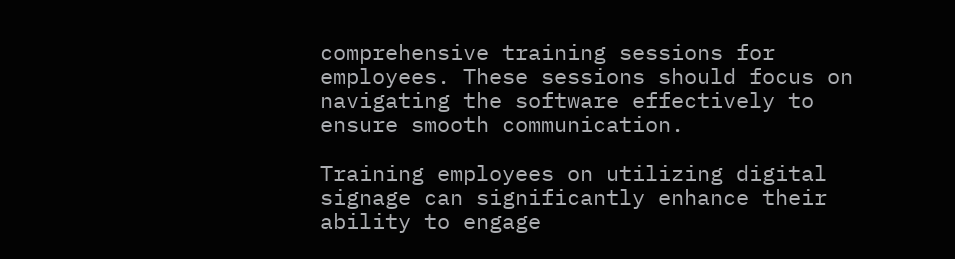comprehensive training sessions for employees. These sessions should focus on navigating the software effectively to ensure smooth communication.

Training employees on utilizing digital signage can significantly enhance their ability to engage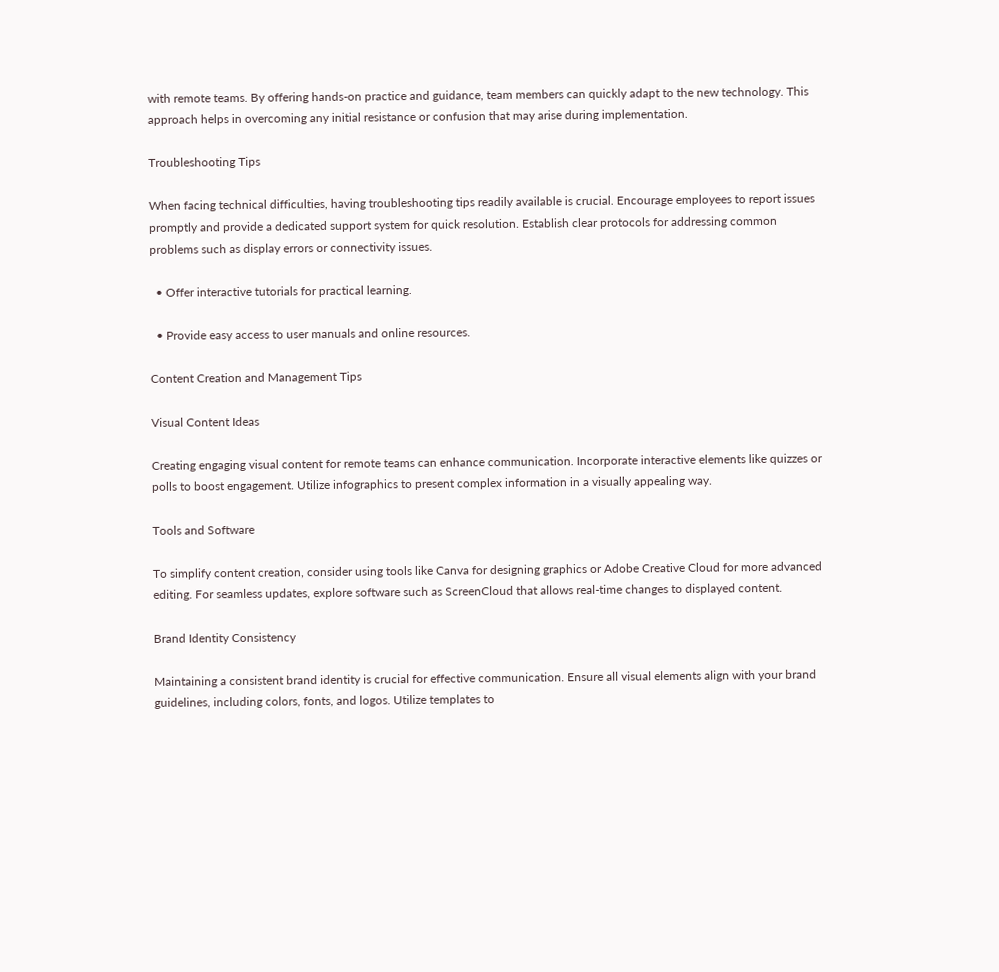with remote teams. By offering hands-on practice and guidance, team members can quickly adapt to the new technology. This approach helps in overcoming any initial resistance or confusion that may arise during implementation.

Troubleshooting Tips

When facing technical difficulties, having troubleshooting tips readily available is crucial. Encourage employees to report issues promptly and provide a dedicated support system for quick resolution. Establish clear protocols for addressing common problems such as display errors or connectivity issues.

  • Offer interactive tutorials for practical learning.

  • Provide easy access to user manuals and online resources.

Content Creation and Management Tips

Visual Content Ideas

Creating engaging visual content for remote teams can enhance communication. Incorporate interactive elements like quizzes or polls to boost engagement. Utilize infographics to present complex information in a visually appealing way.

Tools and Software

To simplify content creation, consider using tools like Canva for designing graphics or Adobe Creative Cloud for more advanced editing. For seamless updates, explore software such as ScreenCloud that allows real-time changes to displayed content.

Brand Identity Consistency

Maintaining a consistent brand identity is crucial for effective communication. Ensure all visual elements align with your brand guidelines, including colors, fonts, and logos. Utilize templates to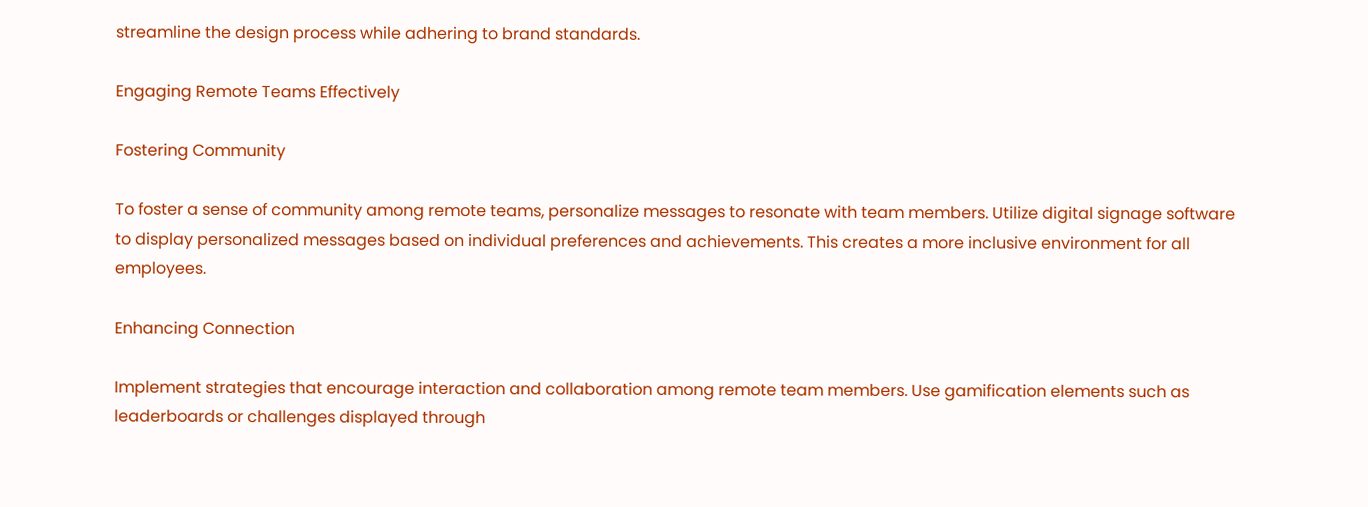streamline the design process while adhering to brand standards.

Engaging Remote Teams Effectively

Fostering Community

To foster a sense of community among remote teams, personalize messages to resonate with team members. Utilize digital signage software to display personalized messages based on individual preferences and achievements. This creates a more inclusive environment for all employees.

Enhancing Connection

Implement strategies that encourage interaction and collaboration among remote team members. Use gamification elements such as leaderboards or challenges displayed through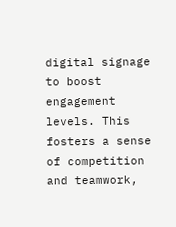digital signage to boost engagement levels. This fosters a sense of competition and teamwork,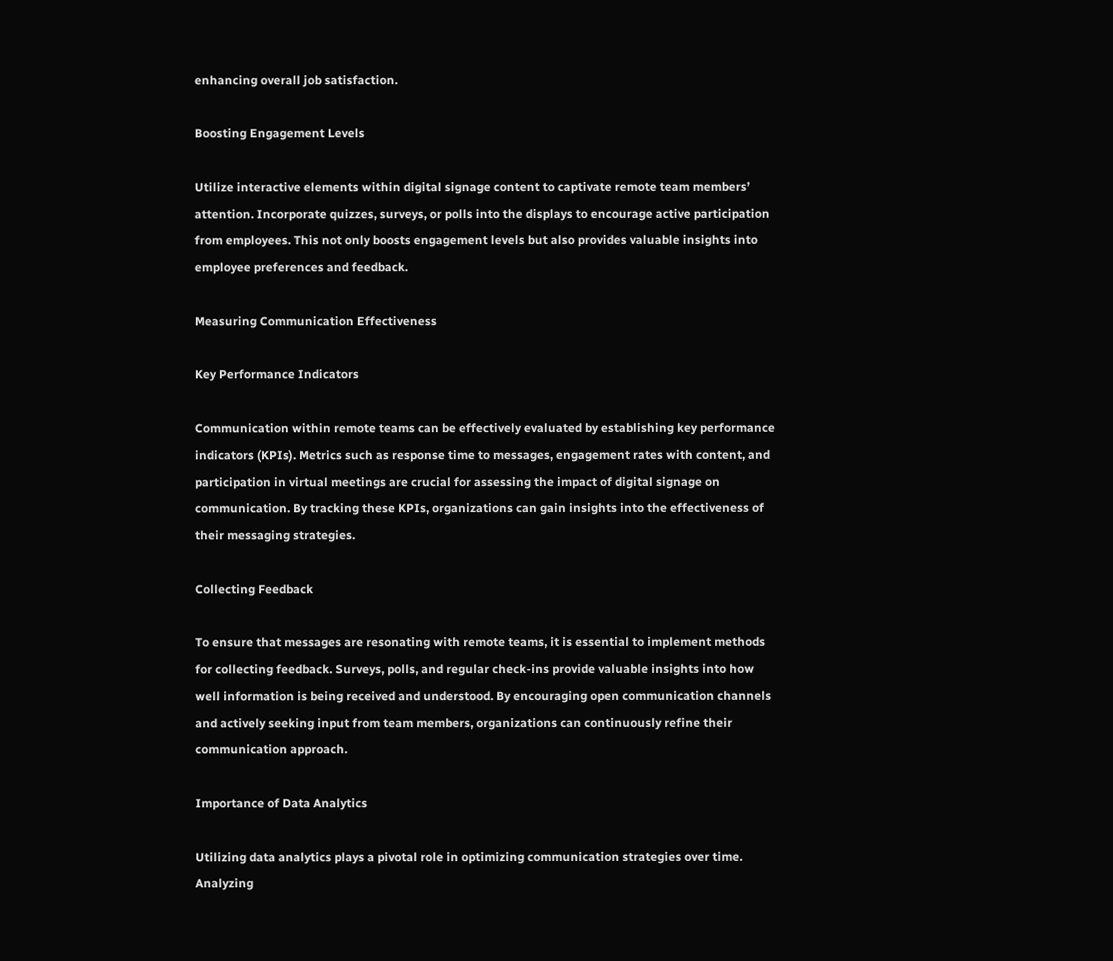enhancing overall job satisfaction.

Boosting Engagement Levels

Utilize interactive elements within digital signage content to captivate remote team members’ attention. Incorporate quizzes, surveys, or polls into the displays to encourage active participation from employees. This not only boosts engagement levels but also provides valuable insights into employee preferences and feedback.

Measuring Communication Effectiveness

Key Performance Indicators

Communication within remote teams can be effectively evaluated by establishing key performance indicators (KPIs). Metrics such as response time to messages, engagement rates with content, and participation in virtual meetings are crucial for assessing the impact of digital signage on communication. By tracking these KPIs, organizations can gain insights into the effectiveness of their messaging strategies.

Collecting Feedback

To ensure that messages are resonating with remote teams, it is essential to implement methods for collecting feedback. Surveys, polls, and regular check-ins provide valuable insights into how well information is being received and understood. By encouraging open communication channels and actively seeking input from team members, organizations can continuously refine their communication approach.

Importance of Data Analytics

Utilizing data analytics plays a pivotal role in optimizing communication strategies over time. Analyzing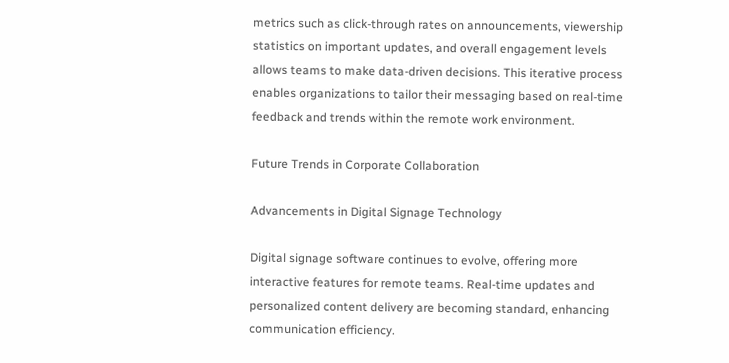metrics such as click-through rates on announcements, viewership statistics on important updates, and overall engagement levels allows teams to make data-driven decisions. This iterative process enables organizations to tailor their messaging based on real-time feedback and trends within the remote work environment.

Future Trends in Corporate Collaboration

Advancements in Digital Signage Technology

Digital signage software continues to evolve, offering more interactive features for remote teams. Real-time updates and personalized content delivery are becoming standard, enhancing communication efficiency.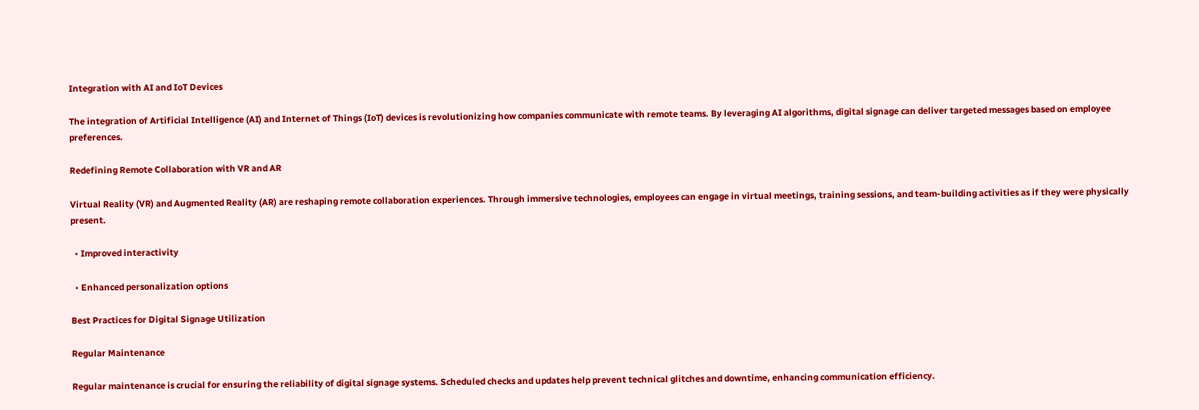Integration with AI and IoT Devices

The integration of Artificial Intelligence (AI) and Internet of Things (IoT) devices is revolutionizing how companies communicate with remote teams. By leveraging AI algorithms, digital signage can deliver targeted messages based on employee preferences.

Redefining Remote Collaboration with VR and AR

Virtual Reality (VR) and Augmented Reality (AR) are reshaping remote collaboration experiences. Through immersive technologies, employees can engage in virtual meetings, training sessions, and team-building activities as if they were physically present.

  • Improved interactivity

  • Enhanced personalization options

Best Practices for Digital Signage Utilization

Regular Maintenance

Regular maintenance is crucial for ensuring the reliability of digital signage systems. Scheduled checks and updates help prevent technical glitches and downtime, enhancing communication efficiency.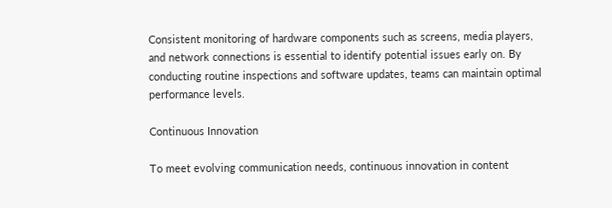Consistent monitoring of hardware components such as screens, media players, and network connections is essential to identify potential issues early on. By conducting routine inspections and software updates, teams can maintain optimal performance levels.

Continuous Innovation

To meet evolving communication needs, continuous innovation in content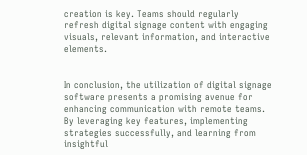creation is key. Teams should regularly refresh digital signage content with engaging visuals, relevant information, and interactive elements.


In conclusion, the utilization of digital signage software presents a promising avenue for enhancing communication with remote teams. By leveraging key features, implementing strategies successfully, and learning from insightful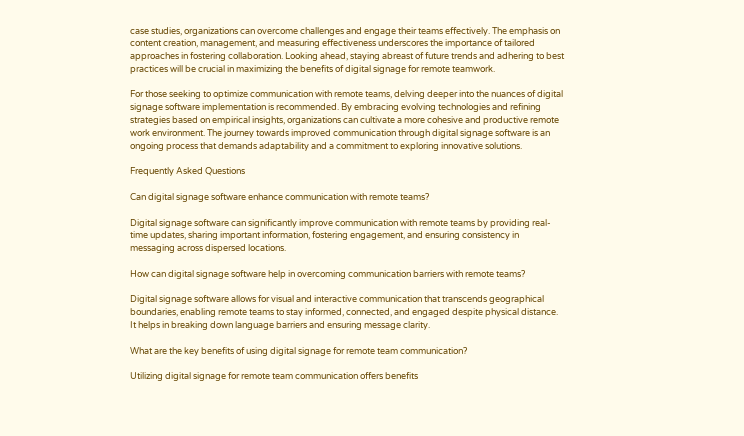case studies, organizations can overcome challenges and engage their teams effectively. The emphasis on content creation, management, and measuring effectiveness underscores the importance of tailored approaches in fostering collaboration. Looking ahead, staying abreast of future trends and adhering to best practices will be crucial in maximizing the benefits of digital signage for remote teamwork.

For those seeking to optimize communication with remote teams, delving deeper into the nuances of digital signage software implementation is recommended. By embracing evolving technologies and refining strategies based on empirical insights, organizations can cultivate a more cohesive and productive remote work environment. The journey towards improved communication through digital signage software is an ongoing process that demands adaptability and a commitment to exploring innovative solutions.

Frequently Asked Questions

Can digital signage software enhance communication with remote teams?

Digital signage software can significantly improve communication with remote teams by providing real-time updates, sharing important information, fostering engagement, and ensuring consistency in messaging across dispersed locations.

How can digital signage software help in overcoming communication barriers with remote teams?

Digital signage software allows for visual and interactive communication that transcends geographical boundaries, enabling remote teams to stay informed, connected, and engaged despite physical distance. It helps in breaking down language barriers and ensuring message clarity.

What are the key benefits of using digital signage for remote team communication?

Utilizing digital signage for remote team communication offers benefits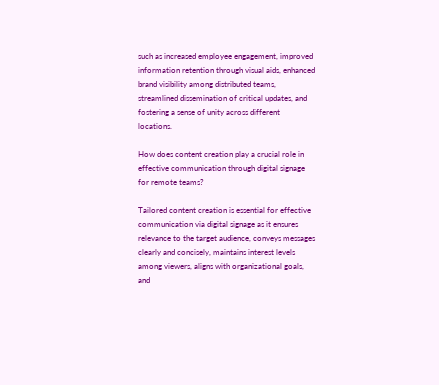such as increased employee engagement, improved information retention through visual aids, enhanced brand visibility among distributed teams, streamlined dissemination of critical updates, and fostering a sense of unity across different locations.

How does content creation play a crucial role in effective communication through digital signage for remote teams?

Tailored content creation is essential for effective communication via digital signage as it ensures relevance to the target audience, conveys messages clearly and concisely, maintains interest levels among viewers, aligns with organizational goals, and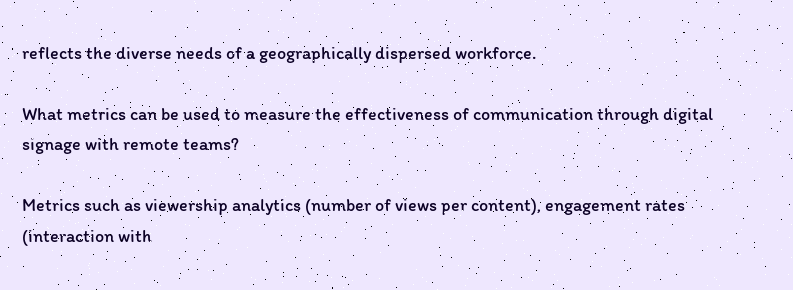reflects the diverse needs of a geographically dispersed workforce.

What metrics can be used to measure the effectiveness of communication through digital signage with remote teams?

Metrics such as viewership analytics (number of views per content), engagement rates (interaction with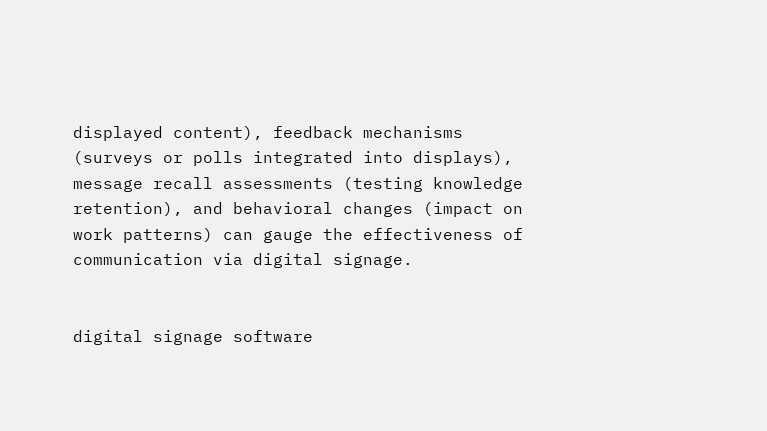displayed content), feedback mechanisms (surveys or polls integrated into displays), message recall assessments (testing knowledge retention), and behavioral changes (impact on work patterns) can gauge the effectiveness of communication via digital signage.


digital signage software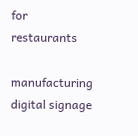for restaurants

manufacturing digital signage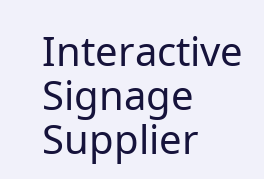Interactive Signage Supplier